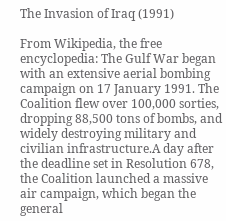The Invasion of Iraq (1991)

From Wikipedia, the free encyclopedia: The Gulf War began with an extensive aerial bombing campaign on 17 January 1991. The Coalition flew over 100,000 sorties, dropping 88,500 tons of bombs, and widely destroying military and civilian infrastructure.A day after the deadline set in Resolution 678, the Coalition launched a massive air campaign, which began the general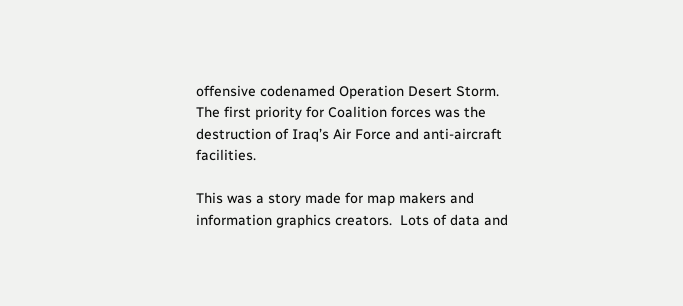offensive codenamed Operation Desert Storm. The first priority for Coalition forces was the destruction of Iraq’s Air Force and anti-aircraft facilities.

This was a story made for map makers and information graphics creators.  Lots of data and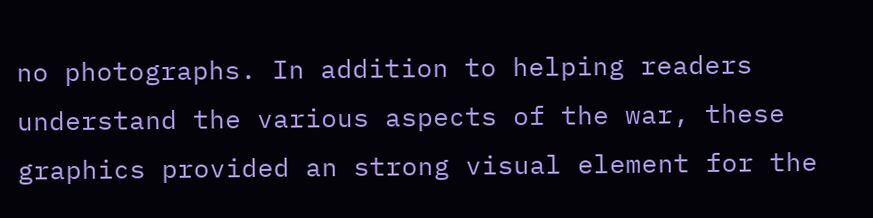no photographs. In addition to helping readers understand the various aspects of the war, these graphics provided an strong visual element for the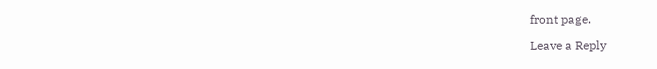front page.

Leave a Reply